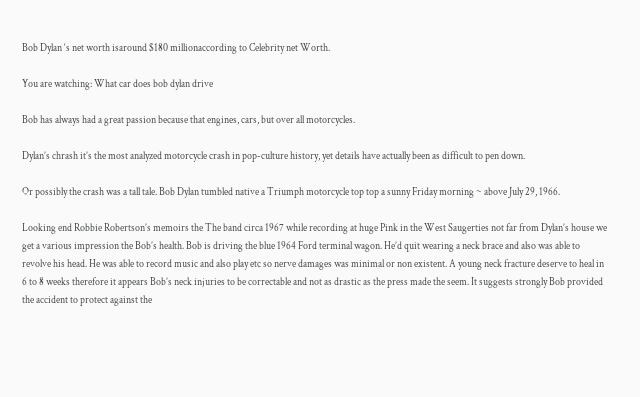Bob Dylan ‘s net worth isaround $180 millionaccording to Celebrity net Worth.

You are watching: What car does bob dylan drive

Bob has always had a great passion because that engines, cars, but over all motorcycles.

Dylan’s chrash it’s the most analyzed motorcycle crash in pop-culture history, yet details have actually been as difficult to pen down.

Or possibly the crash was a tall tale. Bob Dylan tumbled native a Triumph motorcycle top top a sunny Friday morning ~ above July 29, 1966.

Looking end Robbie Robertson’s memoirs the The band circa 1967 while recording at huge Pink in the West Saugerties not far from Dylan’s house we get a various impression the Bob’s health. Bob is driving the blue 1964 Ford terminal wagon. He’d quit wearing a neck brace and also was able to revolve his head. He was able to record music and also play etc so nerve damages was minimal or non existent. A young neck fracture deserve to heal in 6 to 8 weeks therefore it appears Bob’s neck injuries to be correctable and not as drastic as the press made the seem. It suggests strongly Bob provided the accident to protect against the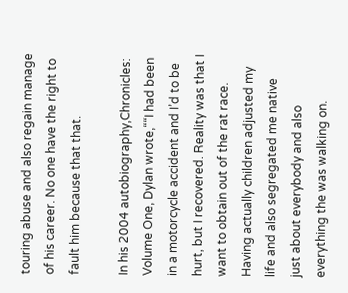touring abuse and also regain manage of his career. No one have the right to fault him because that that.

In his 2004 autobiography,Chronicles: Volume One, Dylan wrote,““I had been in a motorcycle accident and I’d to be hurt, but I recovered. Reality was that I want to obtain out of the rat race. Having actually children adjusted my life and also segregated me native just about everybody and also everything the was walking on.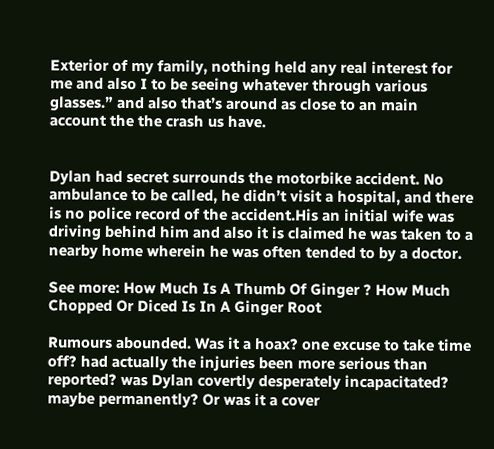Exterior of my family, nothing held any real interest for me and also I to be seeing whatever through various glasses.” and also that’s around as close to an main account the the crash us have.


Dylan had secret surrounds the motorbike accident. No ambulance to be called, he didn’t visit a hospital, and there is no police record of the accident.His an initial wife was driving behind him and also it is claimed he was taken to a nearby home wherein he was often tended to by a doctor.

See more: How Much Is A Thumb Of Ginger ? How Much Chopped Or Diced Is In A Ginger Root

Rumours abounded. Was it a hoax? one excuse to take time off? had actually the injuries been more serious than reported? was Dylan covertly desperately incapacitated? maybe permanently? Or was it a cover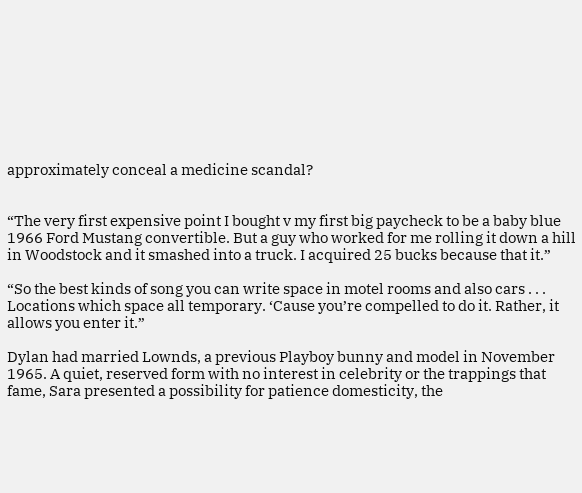approximately conceal a medicine scandal?


“The very first expensive point I bought v my first big paycheck to be a baby blue 1966 Ford Mustang convertible. But a guy who worked for me rolling it down a hill in Woodstock and it smashed into a truck. I acquired 25 bucks because that it.”

“So the best kinds of song you can write space in motel rooms and also cars . . . Locations which space all temporary. ‘Cause you’re compelled to do it. Rather, it allows you enter it.”

Dylan had married Lownds, a previous Playboy bunny and model in November 1965. A quiet, reserved form with no interest in celebrity or the trappings that fame, Sara presented a possibility for patience domesticity, the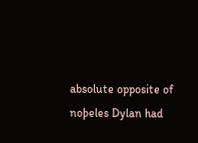absolute opposite of noþeles Dylan had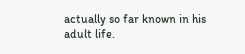actually so far known in his adult life.